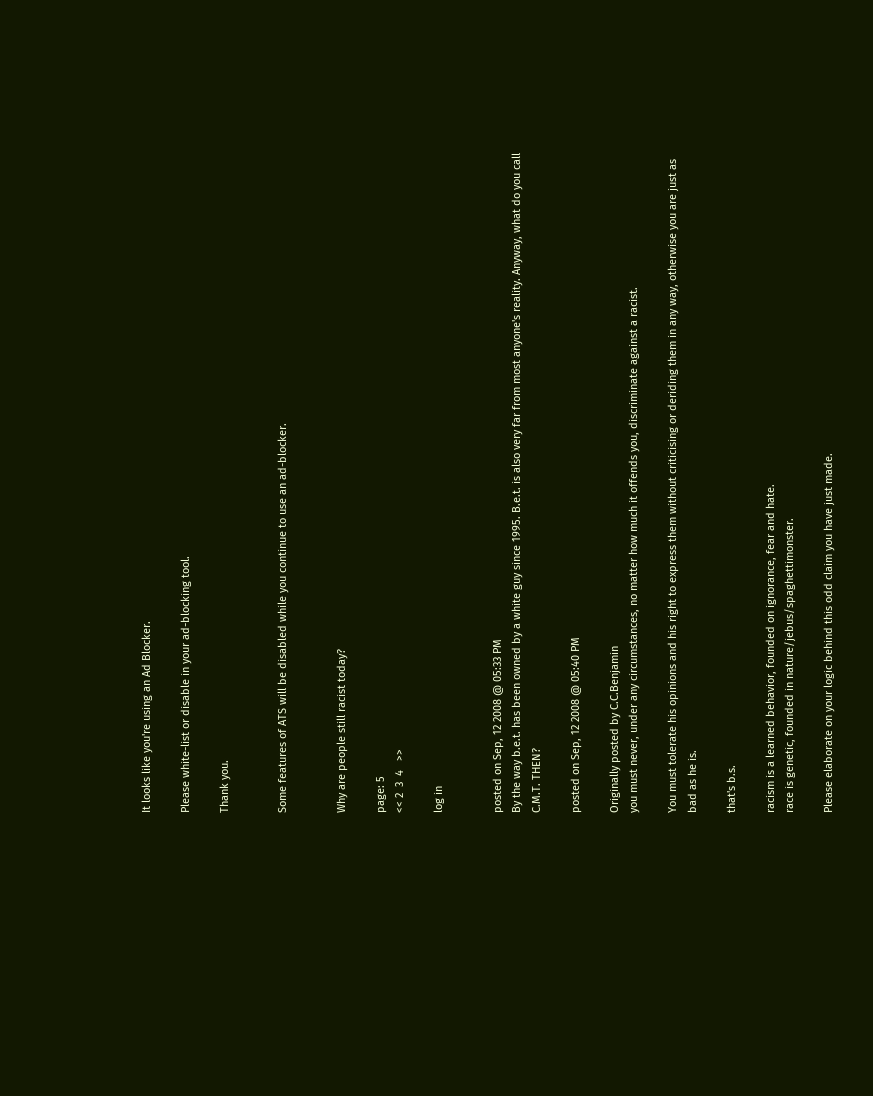It looks like you're using an Ad Blocker.

Please white-list or disable in your ad-blocking tool.

Thank you.


Some features of ATS will be disabled while you continue to use an ad-blocker.


Why are people still racist today?

page: 5
<< 2  3  4   >>

log in


posted on Sep, 12 2008 @ 05:33 PM
By the way b.e.t. has been owned by a white guy since 1995. B.e.t. is also very far from most anyone's reality. Anyway, what do you call C.M.T. THEN?

posted on Sep, 12 2008 @ 05:40 PM

Originally posted by C.C.Benjamin
you must never, under any circumstances, no matter how much it offends you, discriminate against a racist.

You must tolerate his opinions and his right to express them without criticising or deriding them in any way, otherwise you are just as bad as he is.

that's b.s.

racism is a learned behavior, founded on ignorance, fear and hate.
race is genetic, founded in nature/jebus/spaghettimonster.

Please elaborate on your logic behind this odd claim you have just made.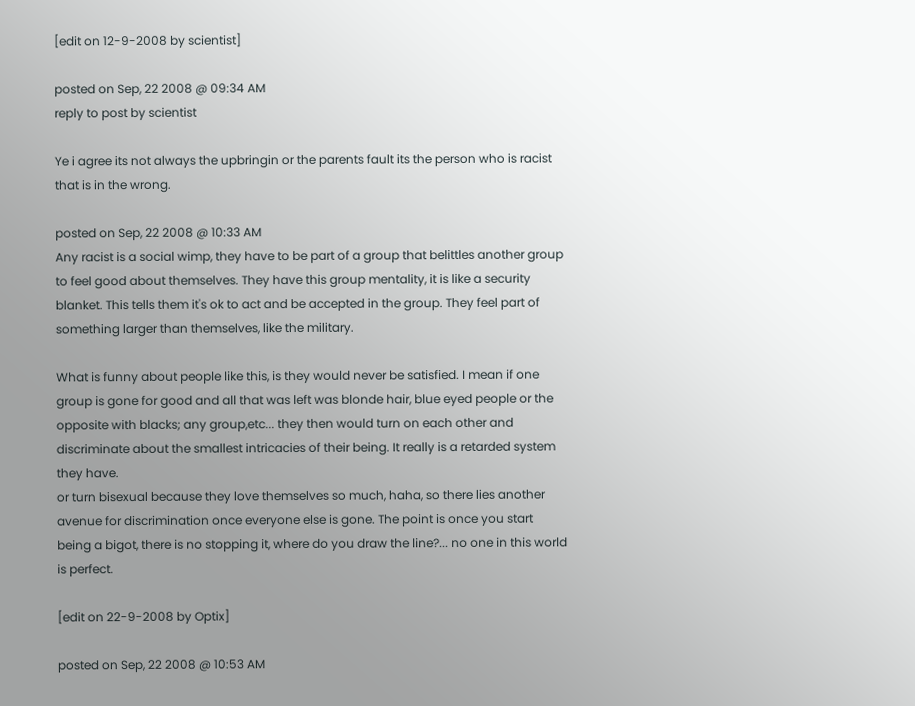[edit on 12-9-2008 by scientist]

posted on Sep, 22 2008 @ 09:34 AM
reply to post by scientist

Ye i agree its not always the upbringin or the parents fault its the person who is racist that is in the wrong.

posted on Sep, 22 2008 @ 10:33 AM
Any racist is a social wimp, they have to be part of a group that belittles another group to feel good about themselves. They have this group mentality, it is like a security blanket. This tells them it's ok to act and be accepted in the group. They feel part of something larger than themselves, like the military.

What is funny about people like this, is they would never be satisfied. I mean if one group is gone for good and all that was left was blonde hair, blue eyed people or the opposite with blacks; any group,etc... they then would turn on each other and discriminate about the smallest intricacies of their being. It really is a retarded system they have.
or turn bisexual because they love themselves so much, haha, so there lies another avenue for discrimination once everyone else is gone. The point is once you start being a bigot, there is no stopping it, where do you draw the line?... no one in this world is perfect.

[edit on 22-9-2008 by Optix]

posted on Sep, 22 2008 @ 10:53 AM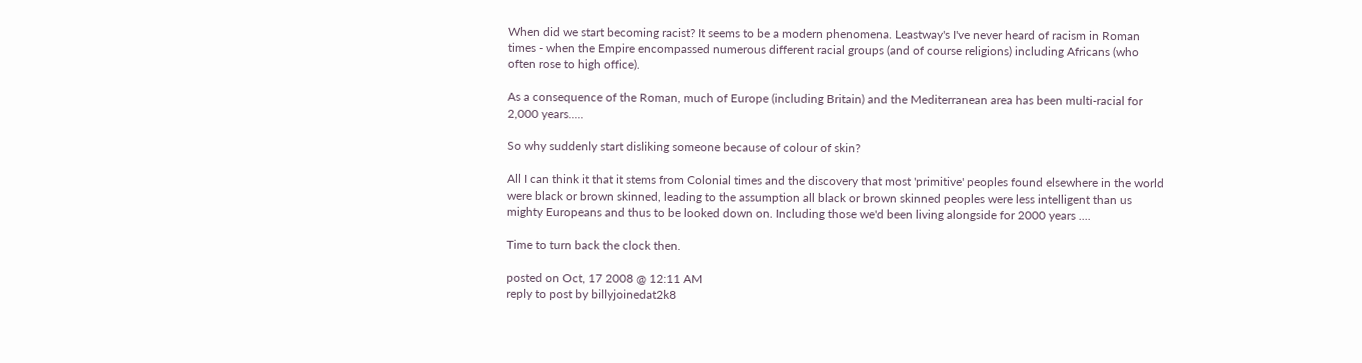When did we start becoming racist? It seems to be a modern phenomena. Leastway's I've never heard of racism in Roman times - when the Empire encompassed numerous different racial groups (and of course religions) including Africans (who often rose to high office).

As a consequence of the Roman, much of Europe (including Britain) and the Mediterranean area has been multi-racial for 2,000 years.....

So why suddenly start disliking someone because of colour of skin?

All I can think it that it stems from Colonial times and the discovery that most 'primitive' peoples found elsewhere in the world were black or brown skinned, leading to the assumption all black or brown skinned peoples were less intelligent than us mighty Europeans and thus to be looked down on. Including those we'd been living alongside for 2000 years ....

Time to turn back the clock then.

posted on Oct, 17 2008 @ 12:11 AM
reply to post by billyjoinedat2k8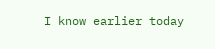I know earlier today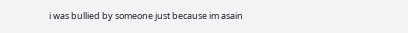i was bullied by someone just because im asain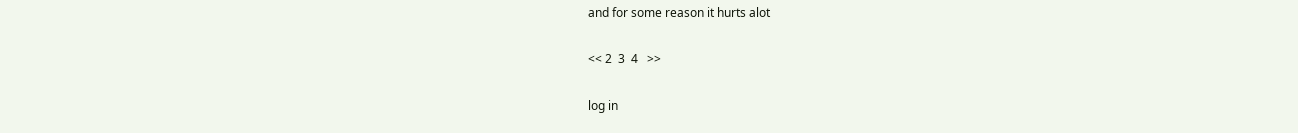and for some reason it hurts alot

<< 2  3  4   >>

log in